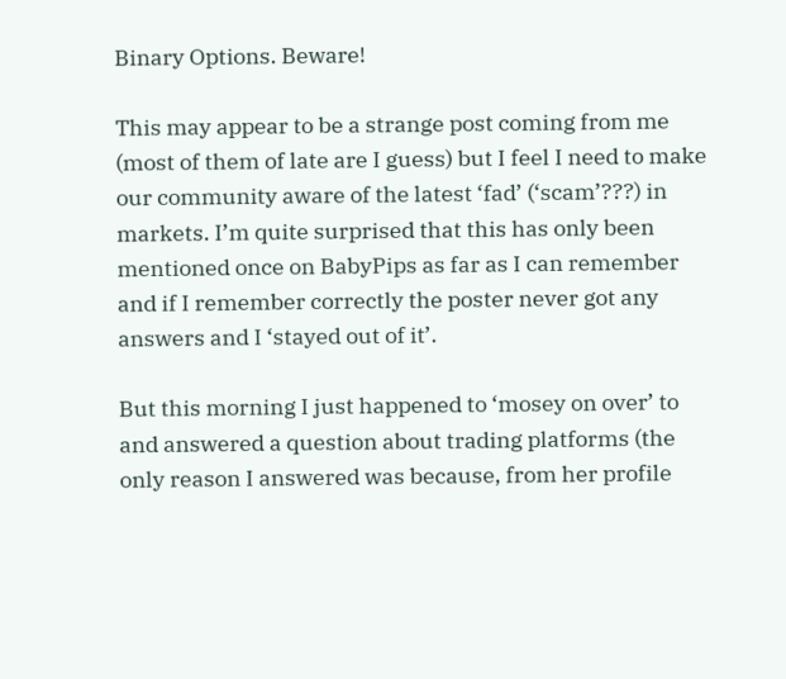Binary Options. Beware!

This may appear to be a strange post coming from me (most of them of late are I guess) but I feel I need to make our community aware of the latest ‘fad’ (‘scam’???) in markets. I’m quite surprised that this has only been mentioned once on BabyPips as far as I can remember and if I remember correctly the poster never got any answers and I ‘stayed out of it’.

But this morning I just happened to ‘mosey on over’ to and answered a question about trading platforms (the only reason I answered was because, from her profile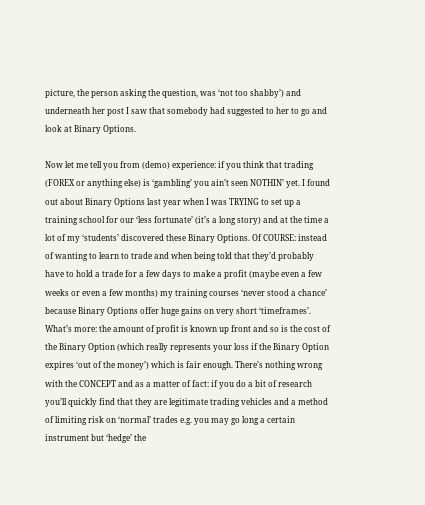picture, the person asking the question, was ‘not too shabby’) and underneath her post I saw that somebody had suggested to her to go and look at Binary Options.

Now let me tell you from (demo) experience: if you think that trading (FOREX or anything else) is ‘gambling’ you ain’t seen NOTHIN’ yet. I found out about Binary Options last year when I was TRYING to set up a training school for our ‘less fortunate’ (it’s a long story) and at the time a lot of my ‘students’ discovered these Binary Options. Of COURSE: instead of wanting to learn to trade and when being told that they’d probably have to hold a trade for a few days to make a profit (maybe even a few weeks or even a few months) my training courses ‘never stood a chance’ because Binary Options offer huge gains on very short ‘timeframes’. What’s more: the amount of profit is known up front and so is the cost of the Binary Option (which really represents your loss if the Binary Option expires ‘out of the money’) which is fair enough. There’s nothing wrong with the CONCEPT and as a matter of fact: if you do a bit of research you’ll quickly find that they are legitimate trading vehicles and a method of limiting risk on ‘normal’ trades e.g. you may go long a certain instrument but ‘hedge’ the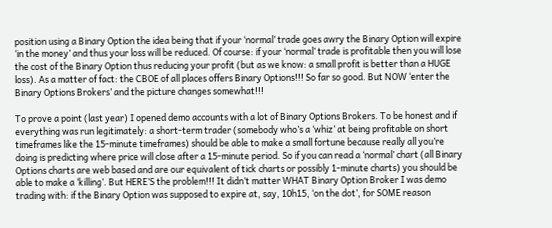position using a Binary Option the idea being that if your ‘normal’ trade goes awry the Binary Option will expire ‘in the money’ and thus your loss will be reduced. Of course: if your ‘normal’ trade is profitable then you will lose the cost of the Binary Option thus reducing your profit (but as we know: a small profit is better than a HUGE loss). As a matter of fact: the CBOE of all places offers Binary Options!!! So far so good. But NOW ‘enter the Binary Options Brokers’ and the picture changes somewhat!!!

To prove a point (last year) I opened demo accounts with a lot of Binary Options Brokers. To be honest and if everything was run legitimately: a short-term trader (somebody who’s a ‘whiz’ at being profitable on short timeframes like the 15-minute timeframes) should be able to make a small fortune because really all you’re doing is predicting where price will close after a 15-minute period. So if you can read a ‘normal’ chart (all Binary Options charts are web based and are our equivalent of tick charts or possibly 1-minute charts) you should be able to make a ‘killing’. But HERE’S the problem!!! It didn’t matter WHAT Binary Option Broker I was demo trading with: if the Binary Option was supposed to expire at, say, 10h15, ‘on the dot’, for SOME reason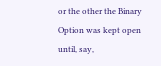or the other the Binary Option was kept open until, say,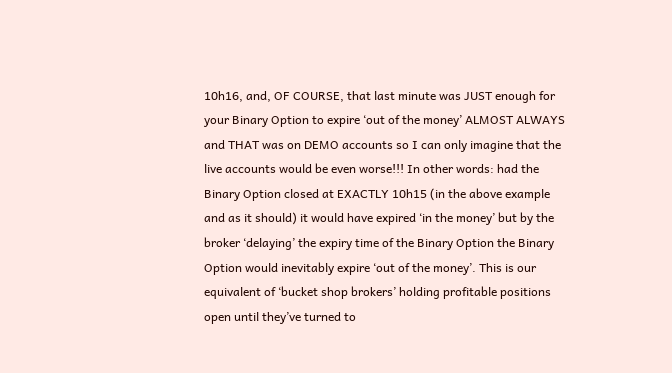10h16, and, OF COURSE, that last minute was JUST enough for your Binary Option to expire ‘out of the money’ ALMOST ALWAYS and THAT was on DEMO accounts so I can only imagine that the live accounts would be even worse!!! In other words: had the Binary Option closed at EXACTLY 10h15 (in the above example and as it should) it would have expired ‘in the money’ but by the broker ‘delaying’ the expiry time of the Binary Option the Binary Option would inevitably expire ‘out of the money’. This is our equivalent of ‘bucket shop brokers’ holding profitable positions open until they’ve turned to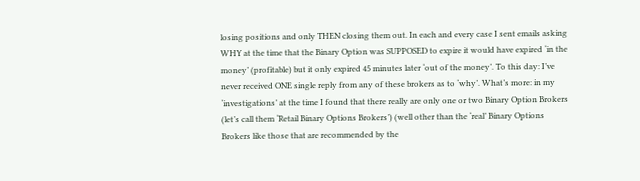losing positions and only THEN closing them out. In each and every case I sent emails asking WHY at the time that the Binary Option was SUPPOSED to expire it would have expired ‘in the money’ (profitable) but it only expired 45 minutes later ‘out of the money’. To this day: I’ve never received ONE single reply from any of these brokers as to ‘why’. What’s more: in my ‘investigations’ at the time I found that there really are only one or two Binary Option Brokers (let’s call them ‘Retail Binary Options Brokers’) (well other than the ‘real’ Binary Options Brokers like those that are recommended by the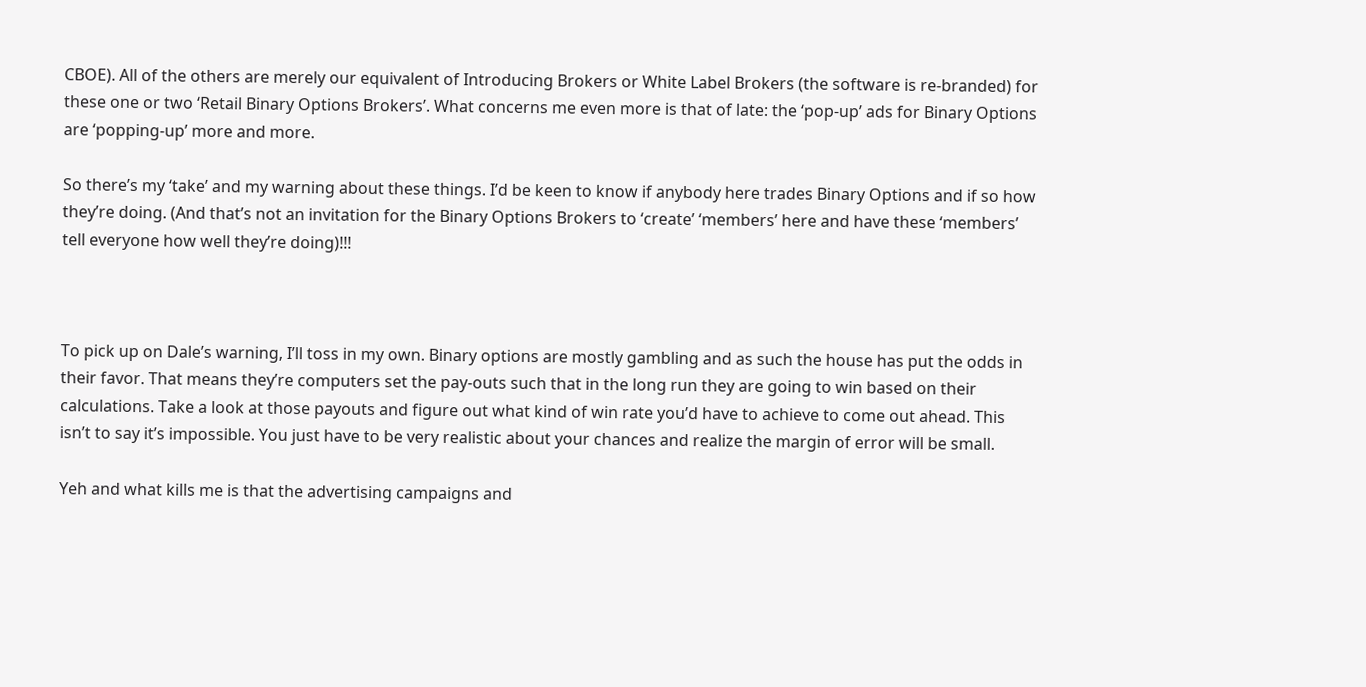CBOE). All of the others are merely our equivalent of Introducing Brokers or White Label Brokers (the software is re-branded) for these one or two ‘Retail Binary Options Brokers’. What concerns me even more is that of late: the ‘pop-up’ ads for Binary Options are ‘popping-up’ more and more.

So there’s my ‘take’ and my warning about these things. I’d be keen to know if anybody here trades Binary Options and if so how they’re doing. (And that’s not an invitation for the Binary Options Brokers to ‘create’ ‘members’ here and have these ‘members’ tell everyone how well they’re doing)!!!



To pick up on Dale’s warning, I’ll toss in my own. Binary options are mostly gambling and as such the house has put the odds in their favor. That means they’re computers set the pay-outs such that in the long run they are going to win based on their calculations. Take a look at those payouts and figure out what kind of win rate you’d have to achieve to come out ahead. This isn’t to say it’s impossible. You just have to be very realistic about your chances and realize the margin of error will be small.

Yeh and what kills me is that the advertising campaigns and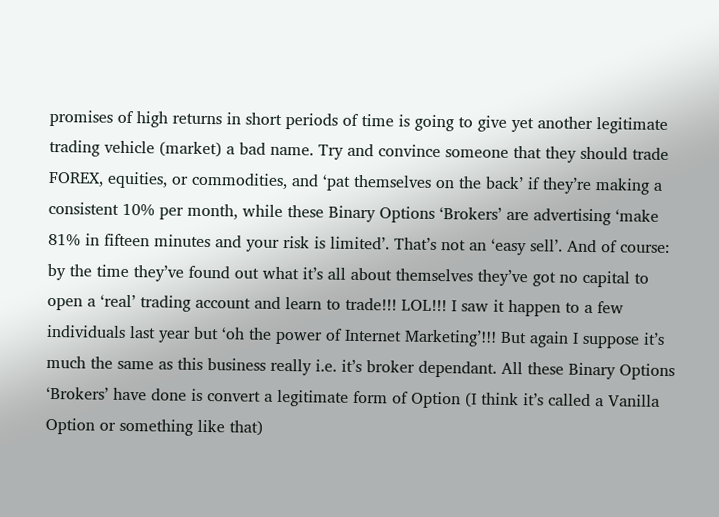promises of high returns in short periods of time is going to give yet another legitimate trading vehicle (market) a bad name. Try and convince someone that they should trade FOREX, equities, or commodities, and ‘pat themselves on the back’ if they’re making a consistent 10% per month, while these Binary Options ‘Brokers’ are advertising ‘make 81% in fifteen minutes and your risk is limited’. That’s not an ‘easy sell’. And of course: by the time they’ve found out what it’s all about themselves they’ve got no capital to open a ‘real’ trading account and learn to trade!!! LOL!!! I saw it happen to a few individuals last year but ‘oh the power of Internet Marketing’!!! But again I suppose it’s much the same as this business really i.e. it’s broker dependant. All these Binary Options ‘Brokers’ have done is convert a legitimate form of Option (I think it’s called a Vanilla Option or something like that)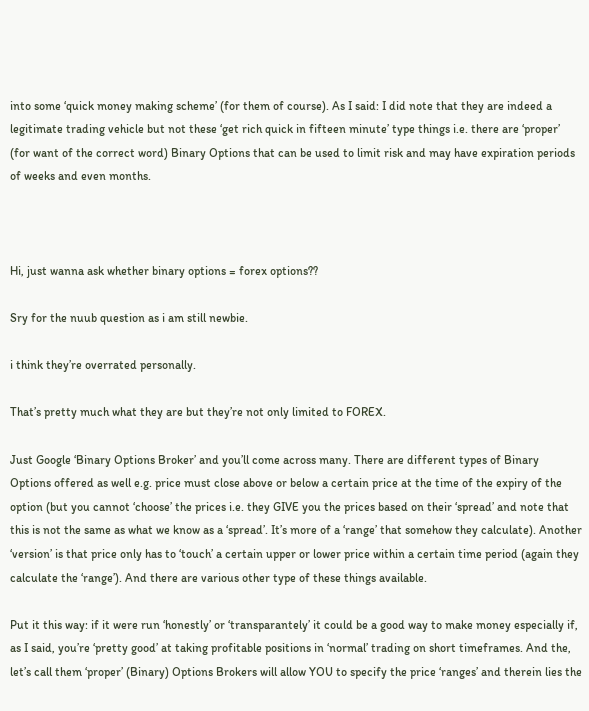into some ‘quick money making scheme’ (for them of course). As I said: I did note that they are indeed a legitimate trading vehicle but not these ‘get rich quick in fifteen minute’ type things i.e. there are ‘proper’ (for want of the correct word) Binary Options that can be used to limit risk and may have expiration periods of weeks and even months.



Hi, just wanna ask whether binary options = forex options??

Sry for the nuub question as i am still newbie.

i think they’re overrated personally.

That’s pretty much what they are but they’re not only limited to FOREX.

Just Google ‘Binary Options Broker’ and you’ll come across many. There are different types of Binary Options offered as well e.g. price must close above or below a certain price at the time of the expiry of the option (but you cannot ‘choose’ the prices i.e. they GIVE you the prices based on their ‘spread’ and note that this is not the same as what we know as a ‘spread’. It’s more of a ‘range’ that somehow they calculate). Another ‘version’ is that price only has to ‘touch’ a certain upper or lower price within a certain time period (again they calculate the ‘range’). And there are various other type of these things available.

Put it this way: if it were run ‘honestly’ or ‘transparantely’ it could be a good way to make money especially if, as I said, you’re ‘pretty good’ at taking profitable positions in ‘normal’ trading on short timeframes. And the, let’s call them ‘proper’ (Binary) Options Brokers will allow YOU to specify the price ‘ranges’ and therein lies the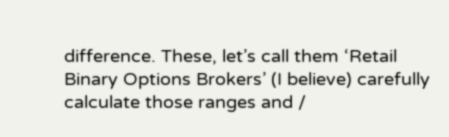difference. These, let’s call them ‘Retail Binary Options Brokers’ (I believe) carefully calculate those ranges and /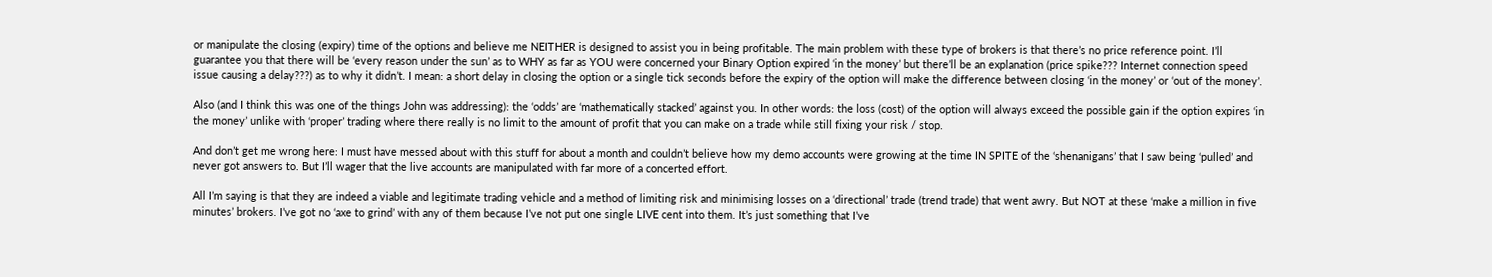or manipulate the closing (expiry) time of the options and believe me NEITHER is designed to assist you in being profitable. The main problem with these type of brokers is that there’s no price reference point. I’ll guarantee you that there will be ‘every reason under the sun’ as to WHY as far as YOU were concerned your Binary Option expired ‘in the money’ but there’ll be an explanation (price spike??? Internet connection speed issue causing a delay???) as to why it didn’t. I mean: a short delay in closing the option or a single tick seconds before the expiry of the option will make the difference between closing ‘in the money’ or ‘out of the money’.

Also (and I think this was one of the things John was addressing): the ‘odds’ are ‘mathematically stacked’ against you. In other words: the loss (cost) of the option will always exceed the possible gain if the option expires ‘in the money’ unlike with ‘proper’ trading where there really is no limit to the amount of profit that you can make on a trade while still fixing your risk / stop.

And don’t get me wrong here: I must have messed about with this stuff for about a month and couldn’t believe how my demo accounts were growing at the time IN SPITE of the ‘shenanigans’ that I saw being ‘pulled’ and never got answers to. But I’ll wager that the live accounts are manipulated with far more of a concerted effort.

All I’m saying is that they are indeed a viable and legitimate trading vehicle and a method of limiting risk and minimising losses on a ‘directional’ trade (trend trade) that went awry. But NOT at these ‘make a million in five minutes’ brokers. I’ve got no ‘axe to grind’ with any of them because I’ve not put one single LIVE cent into them. It’s just something that I’ve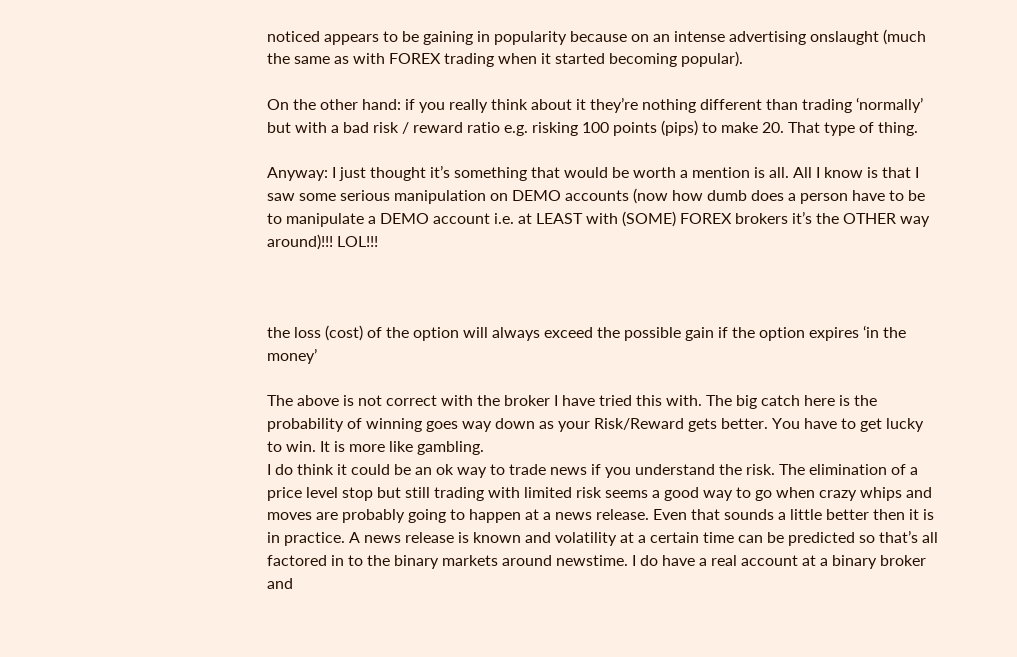noticed appears to be gaining in popularity because on an intense advertising onslaught (much the same as with FOREX trading when it started becoming popular).

On the other hand: if you really think about it they’re nothing different than trading ‘normally’ but with a bad risk / reward ratio e.g. risking 100 points (pips) to make 20. That type of thing.

Anyway: I just thought it’s something that would be worth a mention is all. All I know is that I saw some serious manipulation on DEMO accounts (now how dumb does a person have to be to manipulate a DEMO account i.e. at LEAST with (SOME) FOREX brokers it’s the OTHER way around)!!! LOL!!!



the loss (cost) of the option will always exceed the possible gain if the option expires ‘in the money’

The above is not correct with the broker I have tried this with. The big catch here is the probability of winning goes way down as your Risk/Reward gets better. You have to get lucky to win. It is more like gambling.
I do think it could be an ok way to trade news if you understand the risk. The elimination of a price level stop but still trading with limited risk seems a good way to go when crazy whips and moves are probably going to happen at a news release. Even that sounds a little better then it is in practice. A news release is known and volatility at a certain time can be predicted so that’s all factored in to the binary markets around newstime. I do have a real account at a binary broker and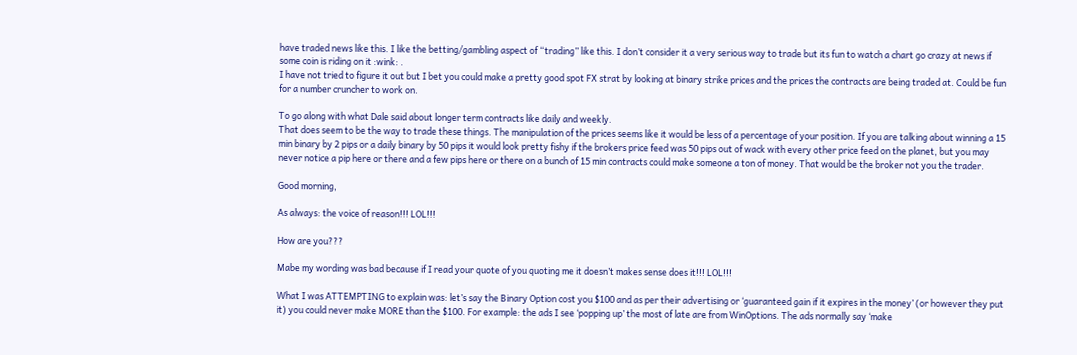have traded news like this. I like the betting/gambling aspect of “trading” like this. I don’t consider it a very serious way to trade but its fun to watch a chart go crazy at news if some coin is riding on it :wink: .
I have not tried to figure it out but I bet you could make a pretty good spot FX strat by looking at binary strike prices and the prices the contracts are being traded at. Could be fun for a number cruncher to work on.

To go along with what Dale said about longer term contracts like daily and weekly.
That does seem to be the way to trade these things. The manipulation of the prices seems like it would be less of a percentage of your position. If you are talking about winning a 15 min binary by 2 pips or a daily binary by 50 pips it would look pretty fishy if the brokers price feed was 50 pips out of wack with every other price feed on the planet, but you may never notice a pip here or there and a few pips here or there on a bunch of 15 min contracts could make someone a ton of money. That would be the broker not you the trader.

Good morning,

As always: the voice of reason!!! LOL!!!

How are you???

Mabe my wording was bad because if I read your quote of you quoting me it doesn’t makes sense does it!!! LOL!!!

What I was ATTEMPTING to explain was: let’s say the Binary Option cost you $100 and as per their advertising or ‘guaranteed gain if it expires in the money’ (or however they put it) you could never make MORE than the $100. For example: the ads I see ‘popping up’ the most of late are from WinOptions. The ads normally say ‘make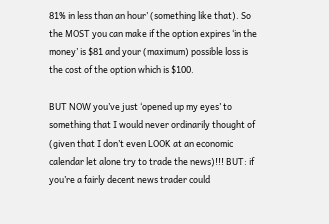81% in less than an hour’ (something like that). So the MOST you can make if the option expires ‘in the money’ is $81 and your (maximum) possible loss is the cost of the option which is $100.

BUT NOW you’ve just ‘opened up my eyes’ to something that I would never ordinarily thought of (given that I don’t even LOOK at an economic calendar let alone try to trade the news)!!! BUT: if you’re a fairly decent news trader could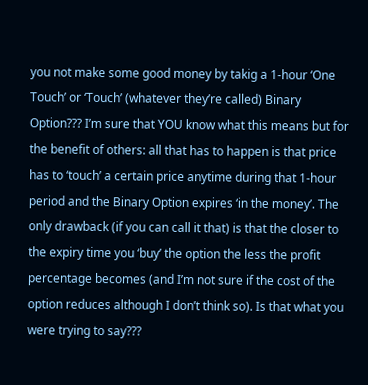you not make some good money by takig a 1-hour ‘One Touch’ or ‘Touch’ (whatever they’re called) Binary Option??? I’m sure that YOU know what this means but for the benefit of others: all that has to happen is that price has to ‘touch’ a certain price anytime during that 1-hour period and the Binary Option expires ‘in the money’. The only drawback (if you can call it that) is that the closer to the expiry time you ‘buy’ the option the less the profit percentage becomes (and I’m not sure if the cost of the option reduces although I don’t think so). Is that what you were trying to say???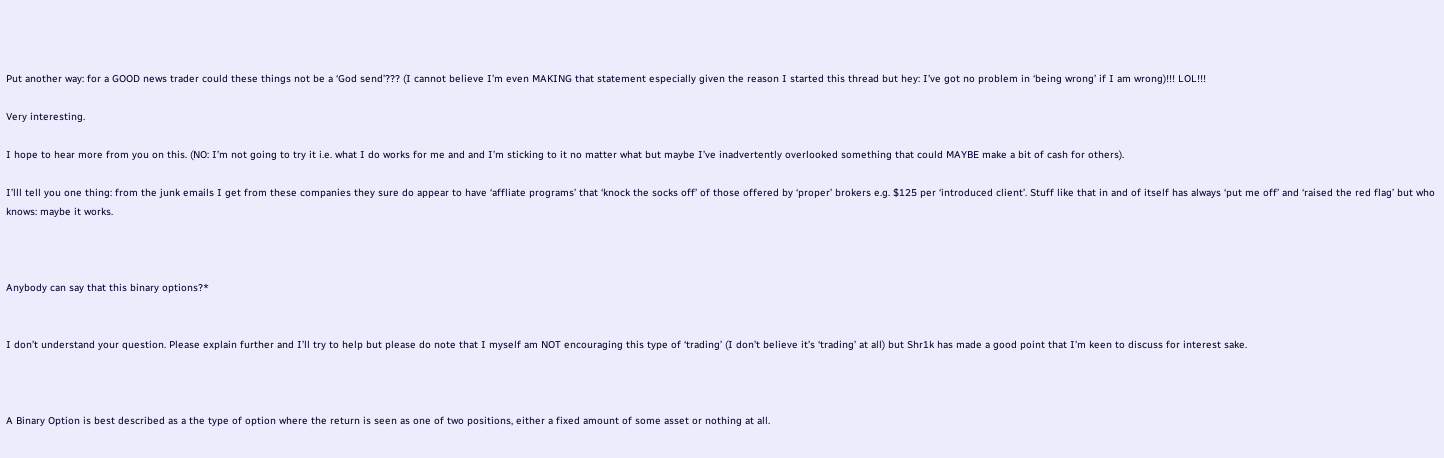Put another way: for a GOOD news trader could these things not be a ‘God send’??? (I cannot believe I’m even MAKING that statement especially given the reason I started this thread but hey: I’ve got no problem in ‘being wrong’ if I am wrong)!!! LOL!!!

Very interesting.

I hope to hear more from you on this. (NO: I’m not going to try it i.e. what I do works for me and and I’m sticking to it no matter what but maybe I’ve inadvertently overlooked something that could MAYBE make a bit of cash for others).

I’lll tell you one thing: from the junk emails I get from these companies they sure do appear to have ‘affliate programs’ that ‘knock the socks off’ of those offered by ‘proper’ brokers e.g. $125 per ‘introduced client’. Stuff like that in and of itself has always ‘put me off’ and ‘raised the red flag’ but who knows: maybe it works.



Anybody can say that this binary options?*


I don’t understand your question. Please explain further and I’ll try to help but please do note that I myself am NOT encouraging this type of ‘trading’ (I don’t believe it’s ‘trading’ at all) but Shr1k has made a good point that I’m keen to discuss for interest sake.



A Binary Option is best described as a the type of option where the return is seen as one of two positions, either a fixed amount of some asset or nothing at all.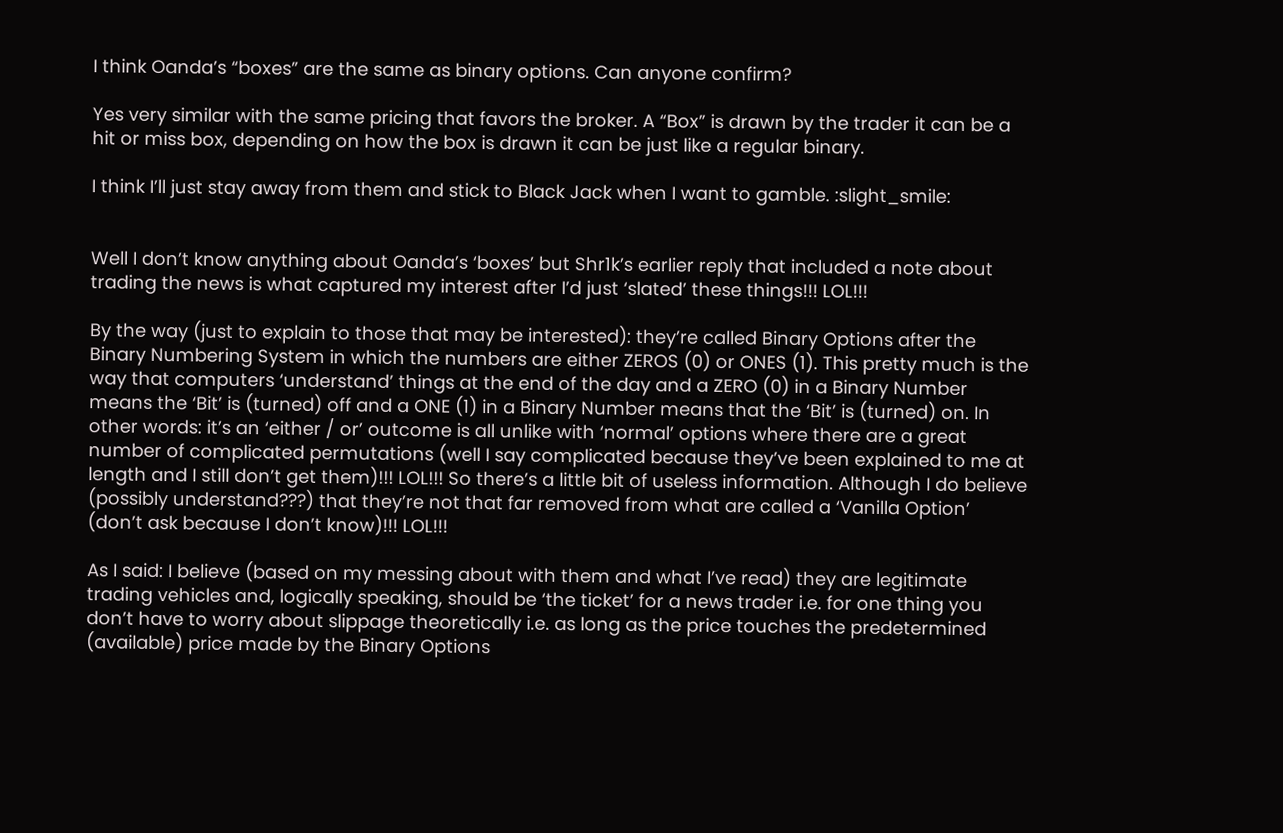I think Oanda’s “boxes” are the same as binary options. Can anyone confirm?

Yes very similar with the same pricing that favors the broker. A “Box” is drawn by the trader it can be a hit or miss box, depending on how the box is drawn it can be just like a regular binary.

I think I’ll just stay away from them and stick to Black Jack when I want to gamble. :slight_smile:


Well I don’t know anything about Oanda’s ‘boxes’ but Shr1k’s earlier reply that included a note about trading the news is what captured my interest after I’d just ‘slated’ these things!!! LOL!!!

By the way (just to explain to those that may be interested): they’re called Binary Options after the Binary Numbering System in which the numbers are either ZEROS (0) or ONES (1). This pretty much is the way that computers ‘understand’ things at the end of the day and a ZERO (0) in a Binary Number means the ‘Bit’ is (turned) off and a ONE (1) in a Binary Number means that the ‘Bit’ is (turned) on. In other words: it’s an ‘either / or’ outcome is all unlike with ‘normal’ options where there are a great number of complicated permutations (well I say complicated because they’ve been explained to me at length and I still don’t get them)!!! LOL!!! So there’s a little bit of useless information. Although I do believe (possibly understand???) that they’re not that far removed from what are called a ‘Vanilla Option’ (don’t ask because I don’t know)!!! LOL!!!

As I said: I believe (based on my messing about with them and what I’ve read) they are legitimate trading vehicles and, logically speaking, should be ‘the ticket’ for a news trader i.e. for one thing you don’t have to worry about slippage theoretically i.e. as long as the price touches the predetermined (available) price made by the Binary Options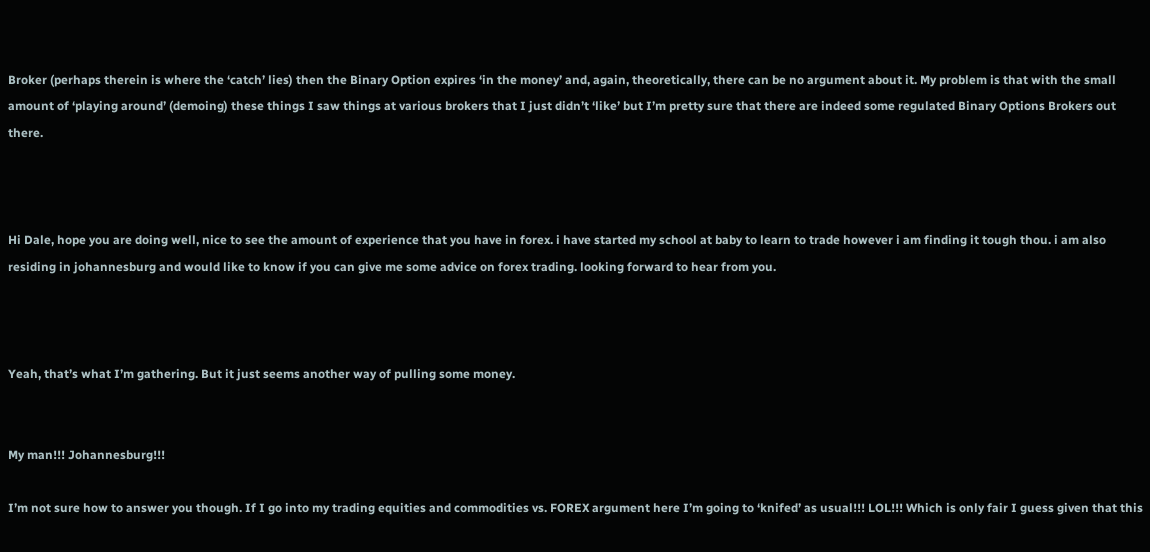Broker (perhaps therein is where the ‘catch’ lies) then the Binary Option expires ‘in the money’ and, again, theoretically, there can be no argument about it. My problem is that with the small amount of ‘playing around’ (demoing) these things I saw things at various brokers that I just didn’t ‘like’ but I’m pretty sure that there are indeed some regulated Binary Options Brokers out there.



Hi Dale, hope you are doing well, nice to see the amount of experience that you have in forex. i have started my school at baby to learn to trade however i am finding it tough thou. i am also residing in johannesburg and would like to know if you can give me some advice on forex trading. looking forward to hear from you.



Yeah, that’s what I’m gathering. But it just seems another way of pulling some money.


My man!!! Johannesburg!!!

I’m not sure how to answer you though. If I go into my trading equities and commodities vs. FOREX argument here I’m going to ‘knifed’ as usual!!! LOL!!! Which is only fair I guess given that this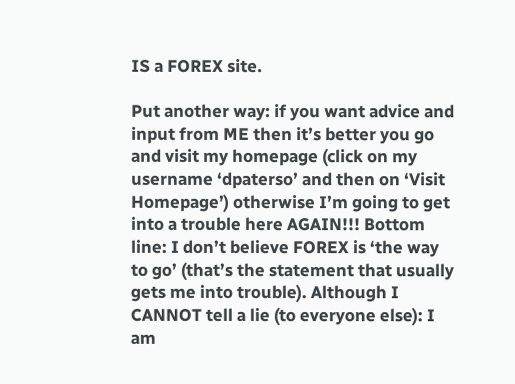IS a FOREX site.

Put another way: if you want advice and input from ME then it’s better you go and visit my homepage (click on my username ‘dpaterso’ and then on ‘Visit Homepage’) otherwise I’m going to get into a trouble here AGAIN!!! Bottom line: I don’t believe FOREX is ‘the way to go’ (that’s the statement that usually gets me into trouble). Although I CANNOT tell a lie (to everyone else): I am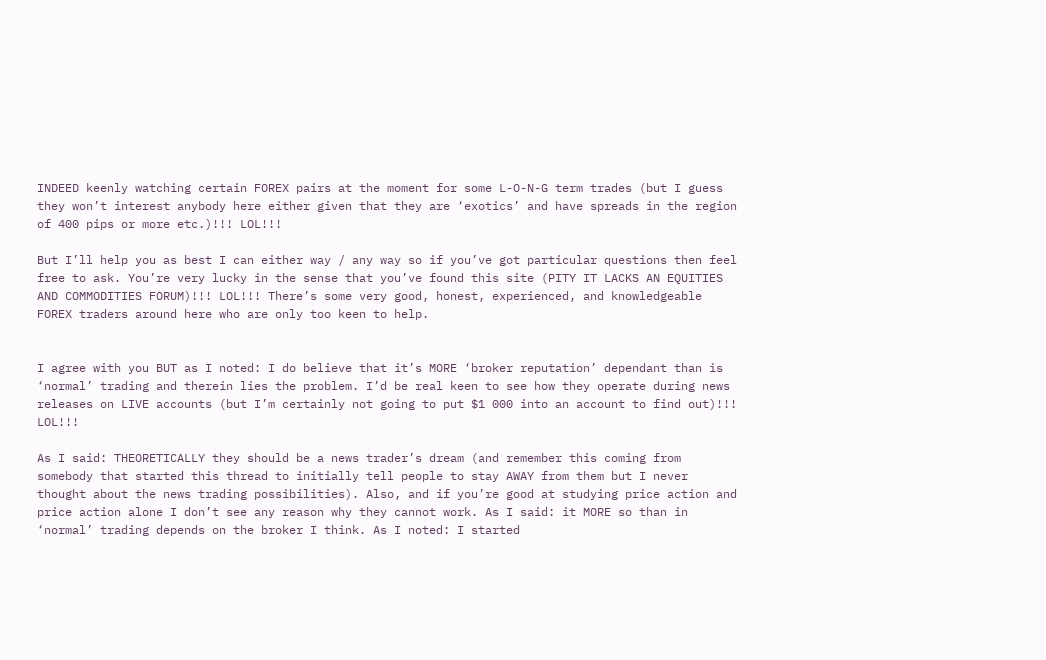INDEED keenly watching certain FOREX pairs at the moment for some L-O-N-G term trades (but I guess they won’t interest anybody here either given that they are ‘exotics’ and have spreads in the region of 400 pips or more etc.)!!! LOL!!!

But I’ll help you as best I can either way / any way so if you’ve got particular questions then feel free to ask. You’re very lucky in the sense that you’ve found this site (PITY IT LACKS AN EQUITIES AND COMMODITIES FORUM)!!! LOL!!! There’s some very good, honest, experienced, and knowledgeable FOREX traders around here who are only too keen to help.


I agree with you BUT as I noted: I do believe that it’s MORE ‘broker reputation’ dependant than is ‘normal’ trading and therein lies the problem. I’d be real keen to see how they operate during news releases on LIVE accounts (but I’m certainly not going to put $1 000 into an account to find out)!!! LOL!!!

As I said: THEORETICALLY they should be a news trader’s dream (and remember this coming from somebody that started this thread to initially tell people to stay AWAY from them but I never thought about the news trading possibilities). Also, and if you’re good at studying price action and price action alone I don’t see any reason why they cannot work. As I said: it MORE so than in ‘normal’ trading depends on the broker I think. As I noted: I started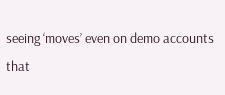seeing ‘moves’ even on demo accounts that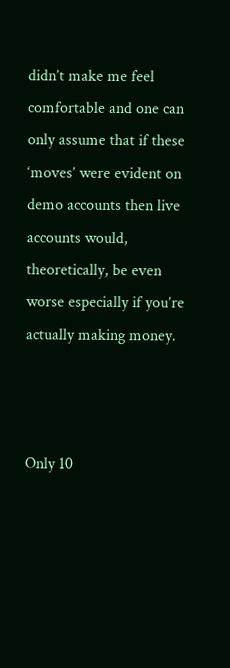didn’t make me feel comfortable and one can only assume that if these ‘moves’ were evident on demo accounts then live accounts would, theoretically, be even worse especially if you’re actually making money.



Only 10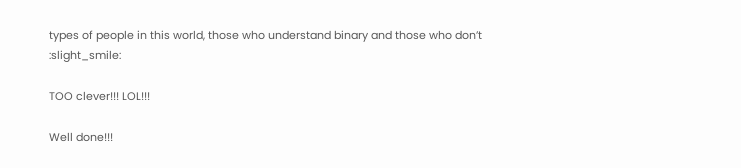types of people in this world, those who understand binary and those who don’t :slight_smile:

TOO clever!!! LOL!!!

Well done!!!